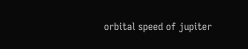orbital speed of jupiter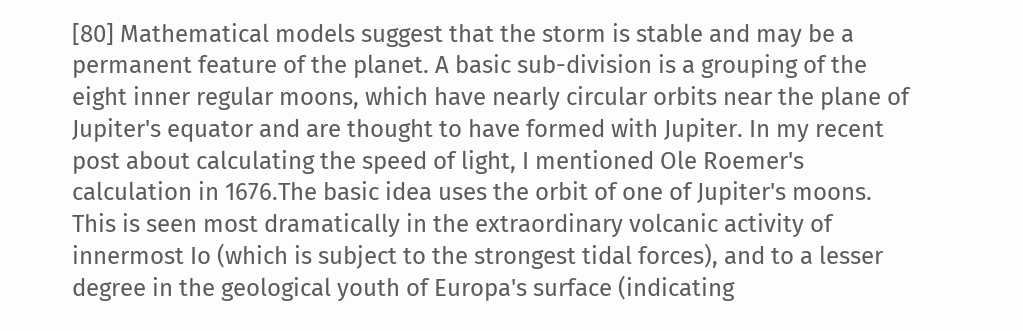[80] Mathematical models suggest that the storm is stable and may be a permanent feature of the planet. A basic sub-division is a grouping of the eight inner regular moons, which have nearly circular orbits near the plane of Jupiter's equator and are thought to have formed with Jupiter. In my recent post about calculating the speed of light, I mentioned Ole Roemer's calculation in 1676.The basic idea uses the orbit of one of Jupiter's moons. This is seen most dramatically in the extraordinary volcanic activity of innermost Io (which is subject to the strongest tidal forces), and to a lesser degree in the geological youth of Europa's surface (indicating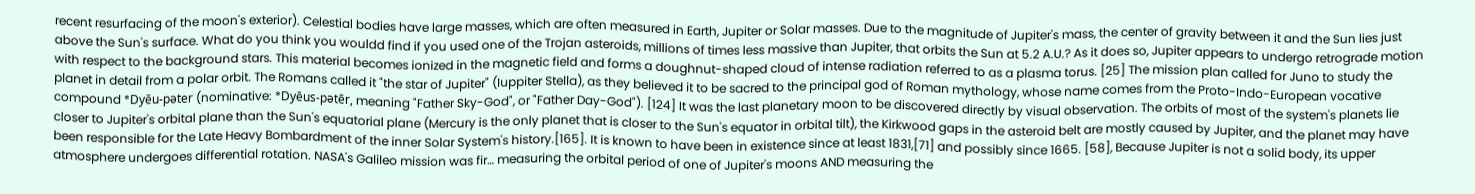recent resurfacing of the moon's exterior). Celestial bodies have large masses, which are often measured in Earth, Jupiter or Solar masses. Due to the magnitude of Jupiter's mass, the center of gravity between it and the Sun lies just above the Sun's surface. What do you think you wouldd find if you used one of the Trojan asteroids, millions of times less massive than Jupiter, that orbits the Sun at 5.2 A.U.? As it does so, Jupiter appears to undergo retrograde motion with respect to the background stars. This material becomes ionized in the magnetic field and forms a doughnut-shaped cloud of intense radiation referred to as a plasma torus. [25] The mission plan called for Juno to study the planet in detail from a polar orbit. The Romans called it "the star of Jupiter" (Iuppiter Stella), as they believed it to be sacred to the principal god of Roman mythology, whose name comes from the Proto-Indo-European vocative compound *Dyēu-pəter (nominative: *Dyēus-pətēr, meaning "Father Sky-God", or "Father Day-God"). [124] It was the last planetary moon to be discovered directly by visual observation. The orbits of most of the system's planets lie closer to Jupiter's orbital plane than the Sun's equatorial plane (Mercury is the only planet that is closer to the Sun's equator in orbital tilt), the Kirkwood gaps in the asteroid belt are mostly caused by Jupiter, and the planet may have been responsible for the Late Heavy Bombardment of the inner Solar System's history.[165]. It is known to have been in existence since at least 1831,[71] and possibly since 1665. [58], Because Jupiter is not a solid body, its upper atmosphere undergoes differential rotation. NASA's Galileo mission was fir… measuring the orbital period of one of Jupiter's moons AND measuring the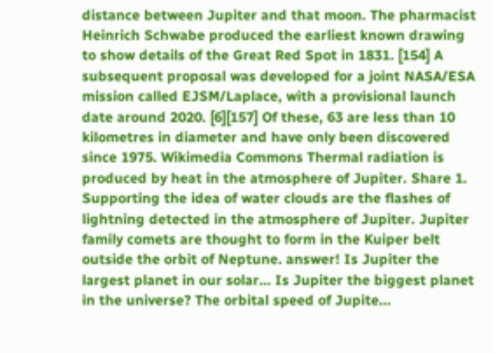distance between Jupiter and that moon. The pharmacist Heinrich Schwabe produced the earliest known drawing to show details of the Great Red Spot in 1831. [154] A subsequent proposal was developed for a joint NASA/ESA mission called EJSM/Laplace, with a provisional launch date around 2020. [6][157] Of these, 63 are less than 10 kilometres in diameter and have only been discovered since 1975. Wikimedia Commons Thermal radiation is produced by heat in the atmosphere of Jupiter. Share 1. Supporting the idea of water clouds are the flashes of lightning detected in the atmosphere of Jupiter. Jupiter family comets are thought to form in the Kuiper belt outside the orbit of Neptune. answer! Is Jupiter the largest planet in our solar... Is Jupiter the biggest planet in the universe? The orbital speed of Jupite...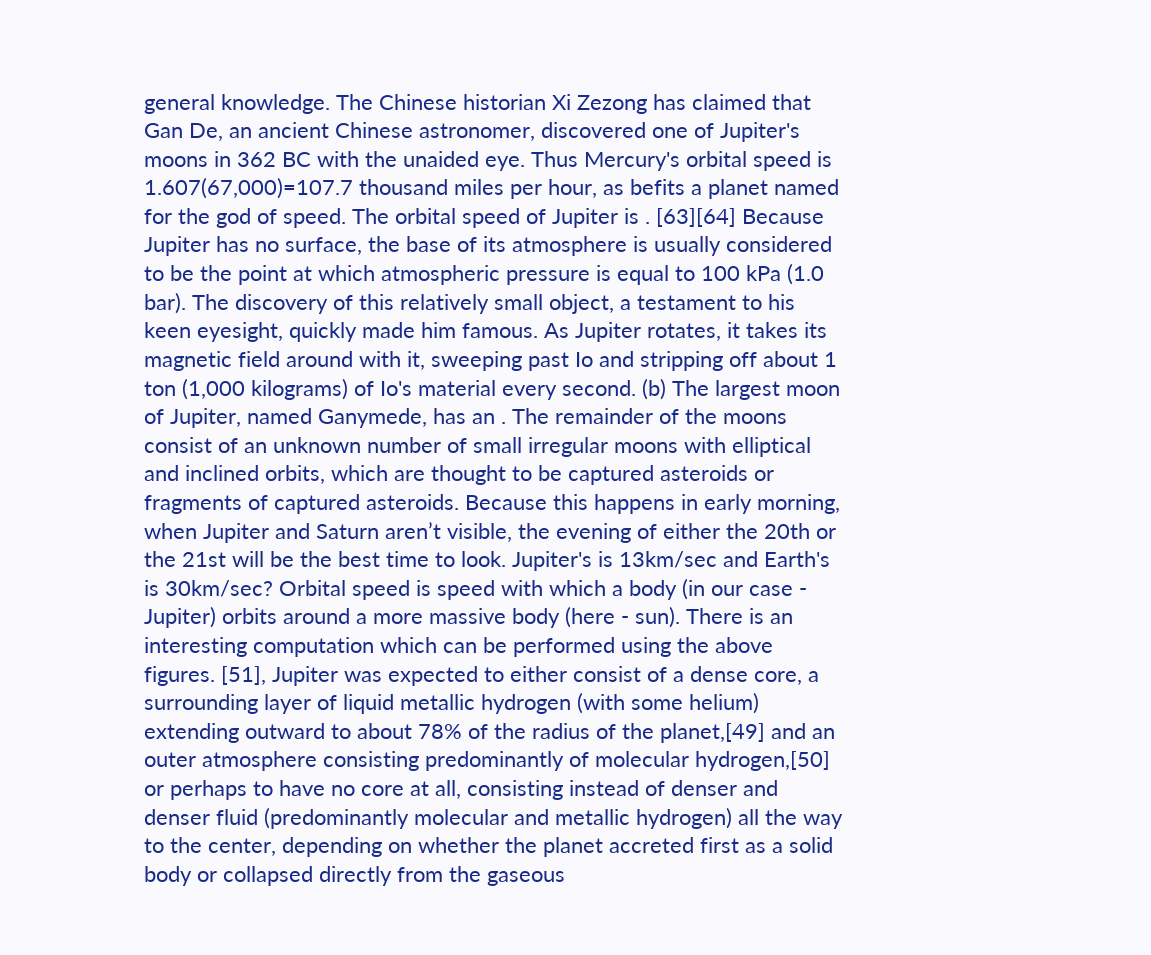general knowledge. The Chinese historian Xi Zezong has claimed that Gan De, an ancient Chinese astronomer, discovered one of Jupiter's moons in 362 BC with the unaided eye. Thus Mercury's orbital speed is 1.607(67,000)=107.7 thousand miles per hour, as befits a planet named for the god of speed. The orbital speed of Jupiter is . [63][64] Because Jupiter has no surface, the base of its atmosphere is usually considered to be the point at which atmospheric pressure is equal to 100 kPa (1.0 bar). The discovery of this relatively small object, a testament to his keen eyesight, quickly made him famous. As Jupiter rotates, it takes its magnetic field around with it, sweeping past Io and stripping off about 1 ton (1,000 kilograms) of Io's material every second. (b) The largest moon of Jupiter, named Ganymede, has an . The remainder of the moons consist of an unknown number of small irregular moons with elliptical and inclined orbits, which are thought to be captured asteroids or fragments of captured asteroids. Because this happens in early morning, when Jupiter and Saturn aren’t visible, the evening of either the 20th or the 21st will be the best time to look. Jupiter's is 13km/sec and Earth's is 30km/sec? Orbital speed is speed with which a body (in our case - Jupiter) orbits around a more massive body (here - sun). There is an interesting computation which can be performed using the above figures. [51], Jupiter was expected to either consist of a dense core, a surrounding layer of liquid metallic hydrogen (with some helium) extending outward to about 78% of the radius of the planet,[49] and an outer atmosphere consisting predominantly of molecular hydrogen,[50] or perhaps to have no core at all, consisting instead of denser and denser fluid (predominantly molecular and metallic hydrogen) all the way to the center, depending on whether the planet accreted first as a solid body or collapsed directly from the gaseous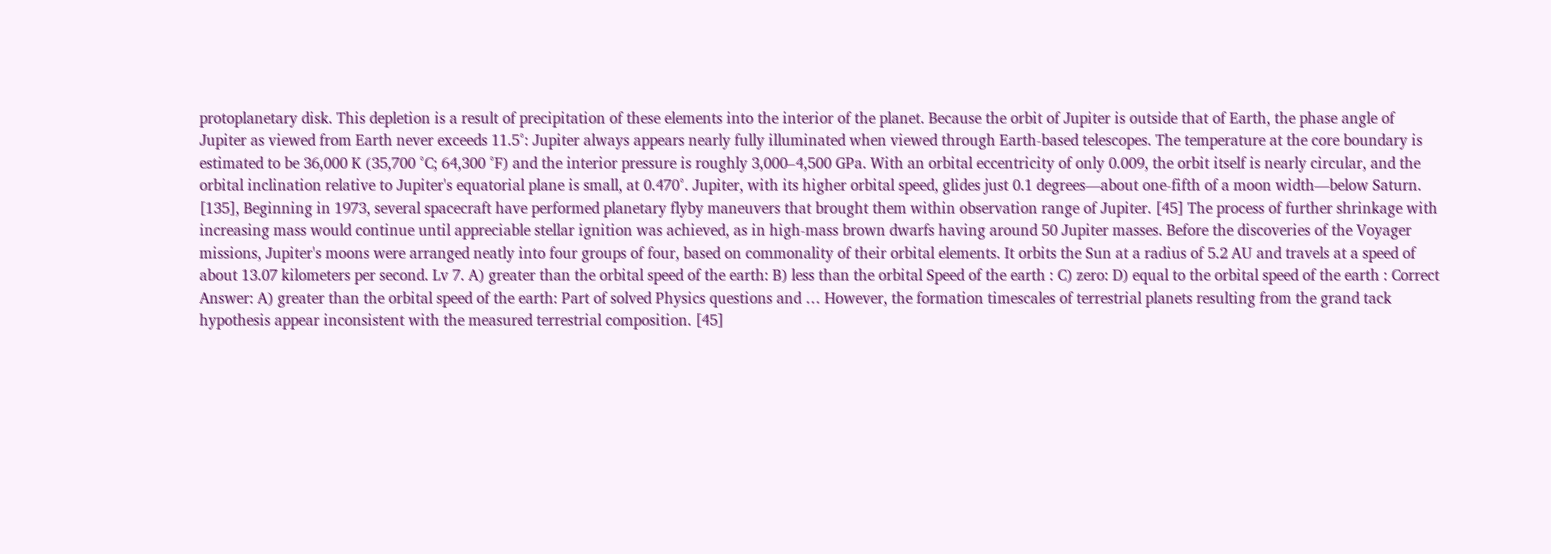protoplanetary disk. This depletion is a result of precipitation of these elements into the interior of the planet. Because the orbit of Jupiter is outside that of Earth, the phase angle of Jupiter as viewed from Earth never exceeds 11.5°: Jupiter always appears nearly fully illuminated when viewed through Earth-based telescopes. The temperature at the core boundary is estimated to be 36,000 K (35,700 °C; 64,300 °F) and the interior pressure is roughly 3,000–4,500 GPa. With an orbital eccentricity of only 0.009, the orbit itself is nearly circular, and the orbital inclination relative to Jupiter's equatorial plane is small, at 0.470°. Jupiter, with its higher orbital speed, glides just 0.1 degrees—about one-fifth of a moon width—below Saturn. [135], Beginning in 1973, several spacecraft have performed planetary flyby maneuvers that brought them within observation range of Jupiter. [45] The process of further shrinkage with increasing mass would continue until appreciable stellar ignition was achieved, as in high-mass brown dwarfs having around 50 Jupiter masses. Before the discoveries of the Voyager missions, Jupiter's moons were arranged neatly into four groups of four, based on commonality of their orbital elements. It orbits the Sun at a radius of 5.2 AU and travels at a speed of about 13.07 kilometers per second. Lv 7. A) greater than the orbital speed of the earth: B) less than the orbital Speed of the earth : C) zero: D) equal to the orbital speed of the earth : Correct Answer: A) greater than the orbital speed of the earth: Part of solved Physics questions and … However, the formation timescales of terrestrial planets resulting from the grand tack hypothesis appear inconsistent with the measured terrestrial composition. [45]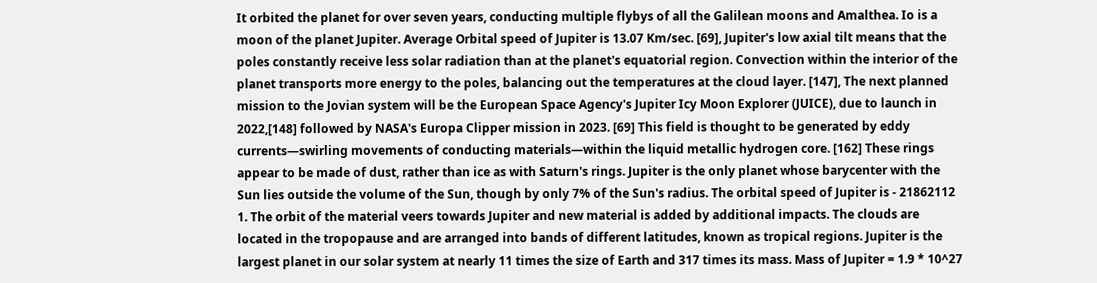It orbited the planet for over seven years, conducting multiple flybys of all the Galilean moons and Amalthea. Io is a moon of the planet Jupiter. Average Orbital speed of Jupiter is 13.07 Km/sec. [69], Jupiter's low axial tilt means that the poles constantly receive less solar radiation than at the planet's equatorial region. Convection within the interior of the planet transports more energy to the poles, balancing out the temperatures at the cloud layer. [147], The next planned mission to the Jovian system will be the European Space Agency's Jupiter Icy Moon Explorer (JUICE), due to launch in 2022,[148] followed by NASA's Europa Clipper mission in 2023. [69] This field is thought to be generated by eddy currents—swirling movements of conducting materials—within the liquid metallic hydrogen core. [162] These rings appear to be made of dust, rather than ice as with Saturn's rings. Jupiter is the only planet whose barycenter with the Sun lies outside the volume of the Sun, though by only 7% of the Sun's radius. The orbital speed of Jupiter is - 21862112 1. The orbit of the material veers towards Jupiter and new material is added by additional impacts. The clouds are located in the tropopause and are arranged into bands of different latitudes, known as tropical regions. Jupiter is the largest planet in our solar system at nearly 11 times the size of Earth and 317 times its mass. Mass of Jupiter = 1.9 * 10^27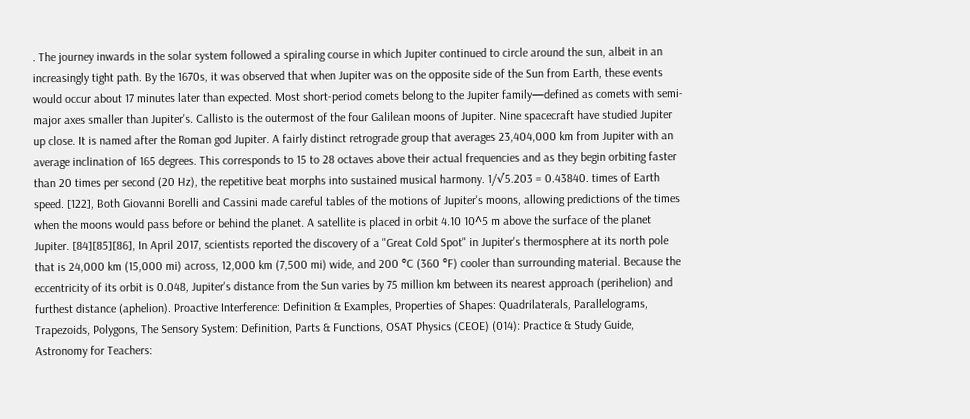. The journey inwards in the solar system followed a spiraling course in which Jupiter continued to circle around the sun, albeit in an increasingly tight path. By the 1670s, it was observed that when Jupiter was on the opposite side of the Sun from Earth, these events would occur about 17 minutes later than expected. Most short-period comets belong to the Jupiter family—defined as comets with semi-major axes smaller than Jupiter's. Callisto is the outermost of the four Galilean moons of Jupiter. Nine spacecraft have studied Jupiter up close. It is named after the Roman god Jupiter. A fairly distinct retrograde group that averages 23,404,000 km from Jupiter with an average inclination of 165 degrees. This corresponds to 15 to 28 octaves above their actual frequencies and as they begin orbiting faster than 20 times per second (20 Hz), the repetitive beat morphs into sustained musical harmony. 1/√5.203 = 0.43840. times of Earth speed. [122], Both Giovanni Borelli and Cassini made careful tables of the motions of Jupiter's moons, allowing predictions of the times when the moons would pass before or behind the planet. A satellite is placed in orbit 4.10 10^5 m above the surface of the planet Jupiter. [84][85][86], In April 2017, scientists reported the discovery of a "Great Cold Spot" in Jupiter's thermosphere at its north pole that is 24,000 km (15,000 mi) across, 12,000 km (7,500 mi) wide, and 200 °C (360 °F) cooler than surrounding material. Because the eccentricity of its orbit is 0.048, Jupiter's distance from the Sun varies by 75 million km between its nearest approach (perihelion) and furthest distance (aphelion). Proactive Interference: Definition & Examples, Properties of Shapes: Quadrilaterals, Parallelograms, Trapezoids, Polygons, The Sensory System: Definition, Parts & Functions, OSAT Physics (CEOE) (014): Practice & Study Guide, Astronomy for Teachers: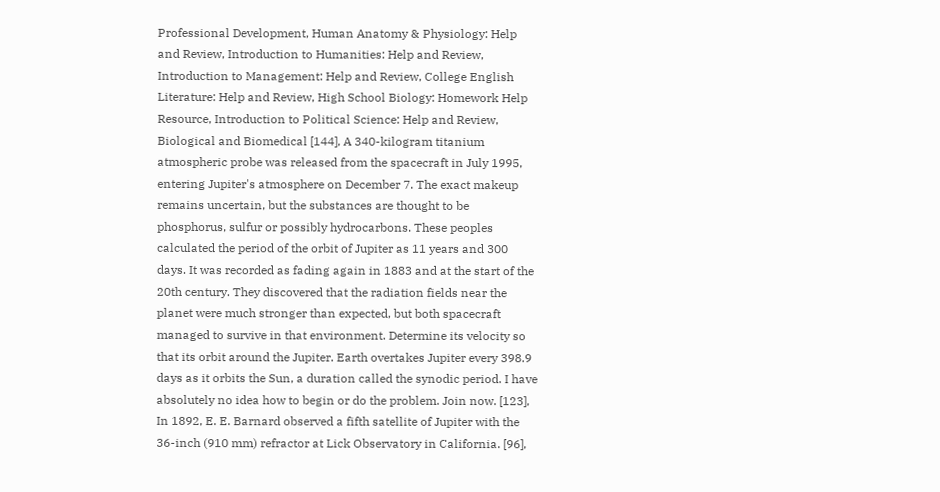Professional Development, Human Anatomy & Physiology: Help and Review, Introduction to Humanities: Help and Review, Introduction to Management: Help and Review, College English Literature: Help and Review, High School Biology: Homework Help Resource, Introduction to Political Science: Help and Review, Biological and Biomedical [144], A 340-kilogram titanium atmospheric probe was released from the spacecraft in July 1995, entering Jupiter's atmosphere on December 7. The exact makeup remains uncertain, but the substances are thought to be phosphorus, sulfur or possibly hydrocarbons. These peoples calculated the period of the orbit of Jupiter as 11 years and 300 days. It was recorded as fading again in 1883 and at the start of the 20th century. They discovered that the radiation fields near the planet were much stronger than expected, but both spacecraft managed to survive in that environment. Determine its velocity so that its orbit around the Jupiter. Earth overtakes Jupiter every 398.9 days as it orbits the Sun, a duration called the synodic period. I have absolutely no idea how to begin or do the problem. Join now. [123], In 1892, E. E. Barnard observed a fifth satellite of Jupiter with the 36-inch (910 mm) refractor at Lick Observatory in California. [96],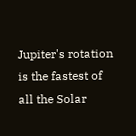Jupiter's rotation is the fastest of all the Solar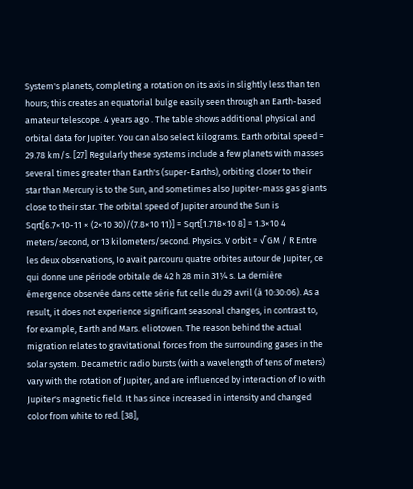System's planets, completing a rotation on its axis in slightly less than ten hours; this creates an equatorial bulge easily seen through an Earth-based amateur telescope. 4 years ago . The table shows additional physical and orbital data for Jupiter. You can also select kilograms. Earth orbital speed = 29.78 km/s. [27] Regularly these systems include a few planets with masses several times greater than Earth's (super-Earths), orbiting closer to their star than Mercury is to the Sun, and sometimes also Jupiter-mass gas giants close to their star. The orbital speed of Jupiter around the Sun is Sqrt[6.7×10-11 × (2×10 30)/(7.8×10 11)] = Sqrt[1.718×10 8] = 1.3×10 4 meters/second, or 13 kilometers/second. Physics. V orbit = √ GM / R Entre les deux observations, Io avait parcouru quatre orbites autour de Jupiter, ce qui donne une période orbitale de 42 h 28 min 31¼ s. La dernière émergence observée dans cette série fut celle du 29 avril (à 10:30:06). As a result, it does not experience significant seasonal changes, in contrast to, for example, Earth and Mars. eliotowen. The reason behind the actual migration relates to gravitational forces from the surrounding gases in the solar system. Decametric radio bursts (with a wavelength of tens of meters) vary with the rotation of Jupiter, and are influenced by interaction of Io with Jupiter's magnetic field. It has since increased in intensity and changed color from white to red. [38],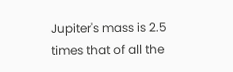Jupiter's mass is 2.5 times that of all the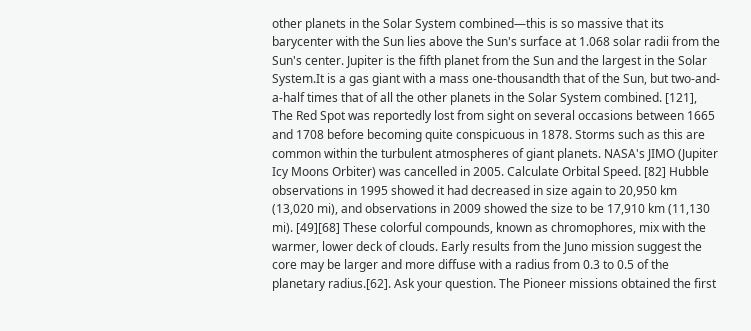other planets in the Solar System combined—this is so massive that its barycenter with the Sun lies above the Sun's surface at 1.068 solar radii from the Sun's center. Jupiter is the fifth planet from the Sun and the largest in the Solar System.It is a gas giant with a mass one-thousandth that of the Sun, but two-and-a-half times that of all the other planets in the Solar System combined. [121], The Red Spot was reportedly lost from sight on several occasions between 1665 and 1708 before becoming quite conspicuous in 1878. Storms such as this are common within the turbulent atmospheres of giant planets. NASA's JIMO (Jupiter Icy Moons Orbiter) was cancelled in 2005. Calculate Orbital Speed. [82] Hubble observations in 1995 showed it had decreased in size again to 20,950 km (13,020 mi), and observations in 2009 showed the size to be 17,910 km (11,130 mi). [49][68] These colorful compounds, known as chromophores, mix with the warmer, lower deck of clouds. Early results from the Juno mission suggest the core may be larger and more diffuse with a radius from 0.3 to 0.5 of the planetary radius.[62]. Ask your question. The Pioneer missions obtained the first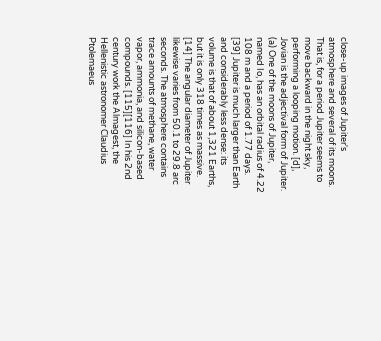close-up images of Jupiter's atmosphere and several of its moons. That is, for a period Jupiter seems to move backward in the night sky, performing a looping motion. [d], Jovian is the adjectival form of Jupiter. (a) One of the moons of Jupiter, named Io, has an orbital radius of 4.22 108 m and a period of 1.77 days. [39] Jupiter is much larger than Earth and considerably less dense: its volume is that of about 1,321 Earths, but it is only 318 times as massive. [14] The angular diameter of Jupiter likewise varies from 50.1 to 29.8 arc seconds. The atmosphere contains trace amounts of methane, water vapor, ammonia, and silicon-based compounds. [115][116] In his 2nd century work the Almagest, the Hellenistic astronomer Claudius Ptolemaeus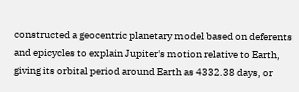constructed a geocentric planetary model based on deferents and epicycles to explain Jupiter's motion relative to Earth, giving its orbital period around Earth as 4332.38 days, or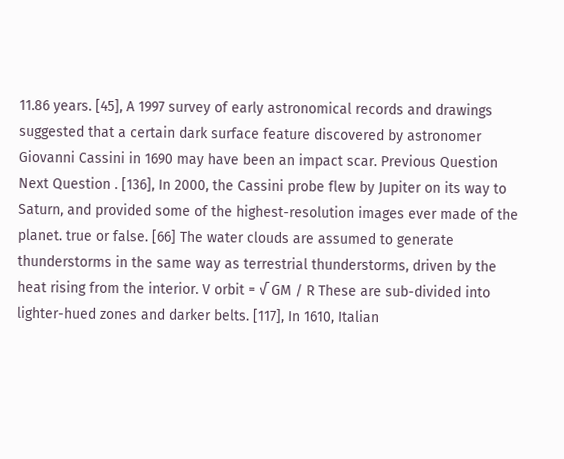11.86 years. [45], A 1997 survey of early astronomical records and drawings suggested that a certain dark surface feature discovered by astronomer Giovanni Cassini in 1690 may have been an impact scar. Previous Question Next Question . [136], In 2000, the Cassini probe flew by Jupiter on its way to Saturn, and provided some of the highest-resolution images ever made of the planet. true or false. [66] The water clouds are assumed to generate thunderstorms in the same way as terrestrial thunderstorms, driven by the heat rising from the interior. V orbit = √ GM / R These are sub-divided into lighter-hued zones and darker belts. [117], In 1610, Italian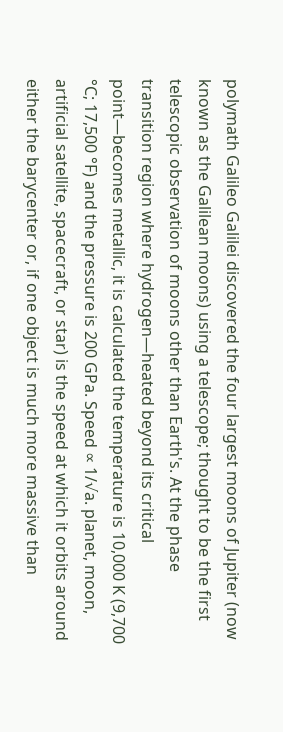polymath Galileo Galilei discovered the four largest moons of Jupiter (now known as the Galilean moons) using a telescope; thought to be the first telescopic observation of moons other than Earth's. At the phase transition region where hydrogen—heated beyond its critical point—becomes metallic, it is calculated the temperature is 10,000 K (9,700 °C; 17,500 °F) and the pressure is 200 GPa. Speed ∝ 1/√a. planet, moon, artificial satellite, spacecraft, or star) is the speed at which it orbits around either the barycenter or, if one object is much more massive than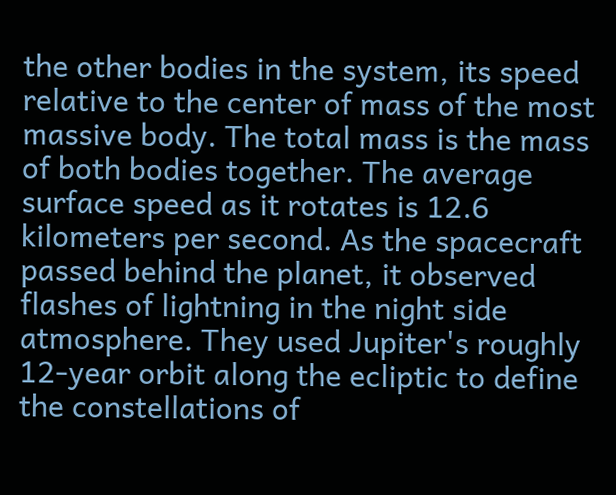the other bodies in the system, its speed relative to the center of mass of the most massive body. The total mass is the mass of both bodies together. The average surface speed as it rotates is 12.6 kilometers per second. As the spacecraft passed behind the planet, it observed flashes of lightning in the night side atmosphere. They used Jupiter's roughly 12-year orbit along the ecliptic to define the constellations of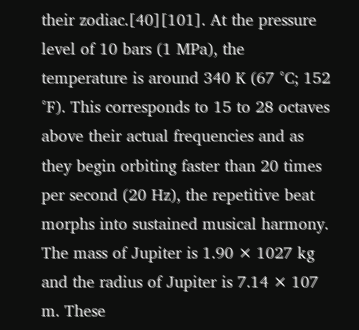their zodiac.[40][101]. At the pressure level of 10 bars (1 MPa), the temperature is around 340 K (67 °C; 152 °F). This corresponds to 15 to 28 octaves above their actual frequencies and as they begin orbiting faster than 20 times per second (20 Hz), the repetitive beat morphs into sustained musical harmony. The mass of Jupiter is 1.90 ⨯ 1027 kg and the radius of Jupiter is 7.14 ⨯ 107 m. These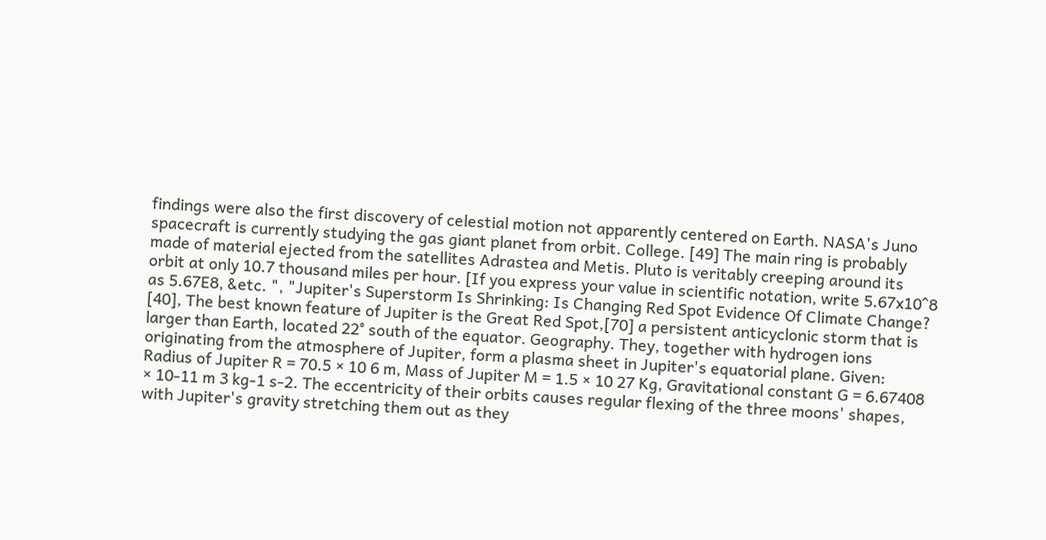findings were also the first discovery of celestial motion not apparently centered on Earth. NASA's Juno spacecraft is currently studying the gas giant planet from orbit. College. [49] The main ring is probably made of material ejected from the satellites Adrastea and Metis. Pluto is veritably creeping around its orbit at only 10.7 thousand miles per hour. [If you express your value in scientific notation, write 5.67x10^8 as 5.67E8, &etc. ", "Jupiter's Superstorm Is Shrinking: Is Changing Red Spot Evidence Of Climate Change? [40], The best known feature of Jupiter is the Great Red Spot,[70] a persistent anticyclonic storm that is larger than Earth, located 22° south of the equator. Geography. They, together with hydrogen ions originating from the atmosphere of Jupiter, form a plasma sheet in Jupiter's equatorial plane. Given: Radius of Jupiter R = 70.5 × 10 6 m, Mass of Jupiter M = 1.5 × 10 27 Kg, Gravitational constant G = 6.67408 × 10-11 m 3 kg-1 s-2. The eccentricity of their orbits causes regular flexing of the three moons' shapes, with Jupiter's gravity stretching them out as they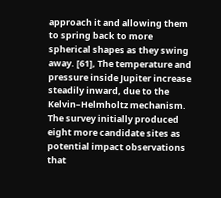approach it and allowing them to spring back to more spherical shapes as they swing away. [61], The temperature and pressure inside Jupiter increase steadily inward, due to the Kelvin–Helmholtz mechanism. The survey initially produced eight more candidate sites as potential impact observations that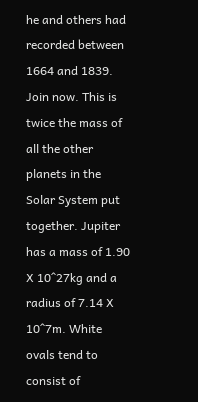he and others had recorded between 1664 and 1839. Join now. This is twice the mass of all the other planets in the Solar System put together. Jupiter has a mass of 1.90 X 10^27kg and a radius of 7.14 X 10^7m. White ovals tend to consist of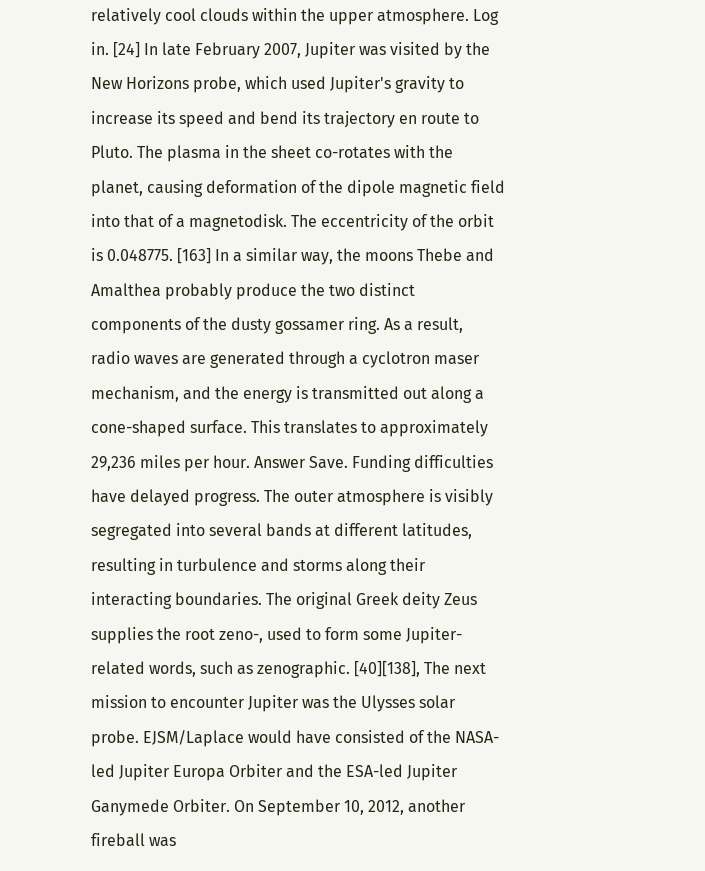relatively cool clouds within the upper atmosphere. Log in. [24] In late February 2007, Jupiter was visited by the New Horizons probe, which used Jupiter's gravity to increase its speed and bend its trajectory en route to Pluto. The plasma in the sheet co-rotates with the planet, causing deformation of the dipole magnetic field into that of a magnetodisk. The eccentricity of the orbit is 0.048775. [163] In a similar way, the moons Thebe and Amalthea probably produce the two distinct components of the dusty gossamer ring. As a result, radio waves are generated through a cyclotron maser mechanism, and the energy is transmitted out along a cone-shaped surface. This translates to approximately 29,236 miles per hour. Answer Save. Funding difficulties have delayed progress. The outer atmosphere is visibly segregated into several bands at different latitudes, resulting in turbulence and storms along their interacting boundaries. The original Greek deity Zeus supplies the root zeno-, used to form some Jupiter-related words, such as zenographic. [40][138], The next mission to encounter Jupiter was the Ulysses solar probe. EJSM/Laplace would have consisted of the NASA-led Jupiter Europa Orbiter and the ESA-led Jupiter Ganymede Orbiter. On September 10, 2012, another fireball was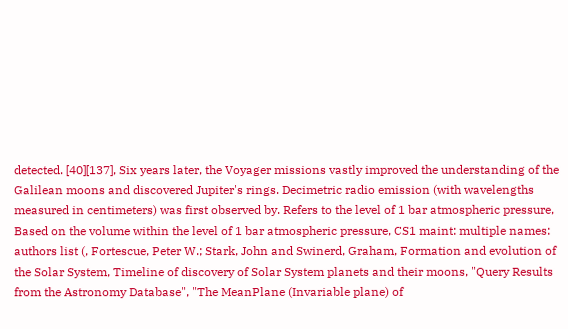detected. [40][137], Six years later, the Voyager missions vastly improved the understanding of the Galilean moons and discovered Jupiter's rings. Decimetric radio emission (with wavelengths measured in centimeters) was first observed by. Refers to the level of 1 bar atmospheric pressure, Based on the volume within the level of 1 bar atmospheric pressure, CS1 maint: multiple names: authors list (, Fortescue, Peter W.; Stark, John and Swinerd, Graham, Formation and evolution of the Solar System, Timeline of discovery of Solar System planets and their moons, "Query Results from the Astronomy Database", "The MeanPlane (Invariable plane) of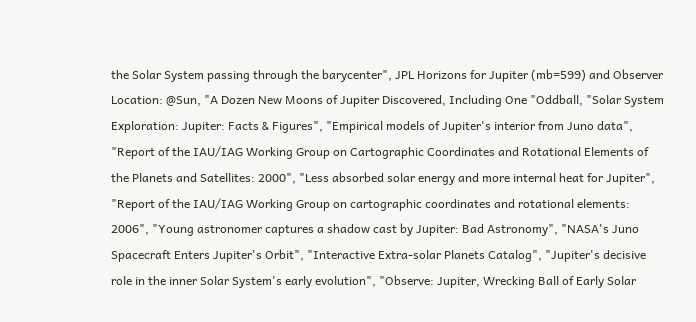the Solar System passing through the barycenter", JPL Horizons for Jupiter (mb=599) and Observer Location: @Sun, "A Dozen New Moons of Jupiter Discovered, Including One "Oddball, "Solar System Exploration: Jupiter: Facts & Figures", "Empirical models of Jupiter's interior from Juno data", "Report of the IAU/IAG Working Group on Cartographic Coordinates and Rotational Elements of the Planets and Satellites: 2000", "Less absorbed solar energy and more internal heat for Jupiter", "Report of the IAU/IAG Working Group on cartographic coordinates and rotational elements: 2006", "Young astronomer captures a shadow cast by Jupiter: Bad Astronomy", "NASA's Juno Spacecraft Enters Jupiter's Orbit", "Interactive Extra-solar Planets Catalog", "Jupiter's decisive role in the inner Solar System's early evolution", "Observe: Jupiter, Wrecking Ball of Early Solar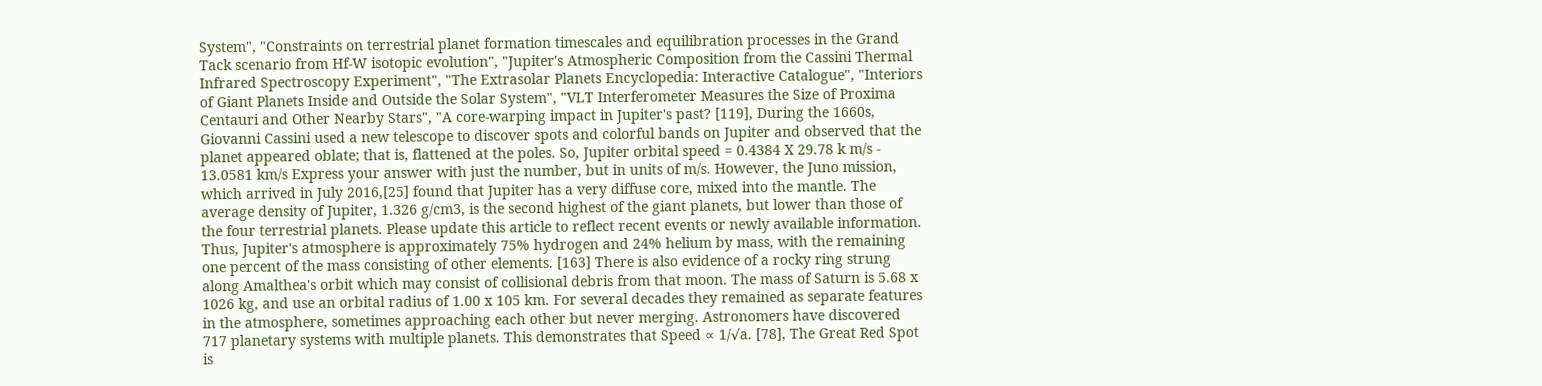System", "Constraints on terrestrial planet formation timescales and equilibration processes in the Grand Tack scenario from Hf-W isotopic evolution", "Jupiter's Atmospheric Composition from the Cassini Thermal Infrared Spectroscopy Experiment", "The Extrasolar Planets Encyclopedia: Interactive Catalogue", "Interiors of Giant Planets Inside and Outside the Solar System", "VLT Interferometer Measures the Size of Proxima Centauri and Other Nearby Stars", "A core-warping impact in Jupiter's past? [119], During the 1660s, Giovanni Cassini used a new telescope to discover spots and colorful bands on Jupiter and observed that the planet appeared oblate; that is, flattened at the poles. So, Jupiter orbital speed = 0.4384 X 29.78 k m/s - 13.0581 km/s Express your answer with just the number, but in units of m/s. However, the Juno mission, which arrived in July 2016,[25] found that Jupiter has a very diffuse core, mixed into the mantle. The average density of Jupiter, 1.326 g/cm3, is the second highest of the giant planets, but lower than those of the four terrestrial planets. Please update this article to reflect recent events or newly available information. Thus, Jupiter's atmosphere is approximately 75% hydrogen and 24% helium by mass, with the remaining one percent of the mass consisting of other elements. [163] There is also evidence of a rocky ring strung along Amalthea's orbit which may consist of collisional debris from that moon. The mass of Saturn is 5.68 x 1026 kg, and use an orbital radius of 1.00 x 105 km. For several decades they remained as separate features in the atmosphere, sometimes approaching each other but never merging. Astronomers have discovered 717 planetary systems with multiple planets. This demonstrates that Speed ∝ 1/√a. [78], The Great Red Spot is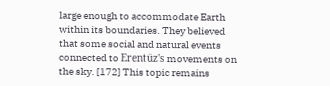large enough to accommodate Earth within its boundaries. They believed that some social and natural events connected to Erentüz's movements on the sky. [172] This topic remains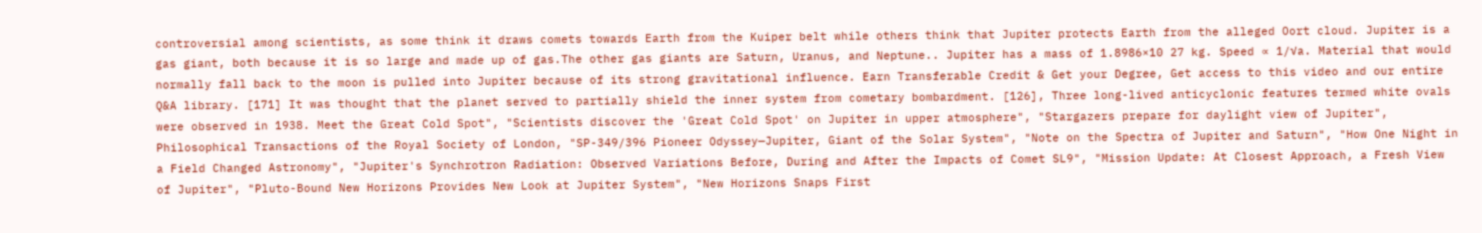controversial among scientists, as some think it draws comets towards Earth from the Kuiper belt while others think that Jupiter protects Earth from the alleged Oort cloud. Jupiter is a gas giant, both because it is so large and made up of gas.The other gas giants are Saturn, Uranus, and Neptune.. Jupiter has a mass of 1.8986×10 27 kg. Speed ∝ 1/√a. Material that would normally fall back to the moon is pulled into Jupiter because of its strong gravitational influence. Earn Transferable Credit & Get your Degree, Get access to this video and our entire Q&A library. [171] It was thought that the planet served to partially shield the inner system from cometary bombardment. [126], Three long-lived anticyclonic features termed white ovals were observed in 1938. Meet the Great Cold Spot", "Scientists discover the 'Great Cold Spot' on Jupiter in upper atmosphere", "Stargazers prepare for daylight view of Jupiter", Philosophical Transactions of the Royal Society of London, "SP-349/396 Pioneer Odyssey—Jupiter, Giant of the Solar System", "Note on the Spectra of Jupiter and Saturn", "How One Night in a Field Changed Astronomy", "Jupiter's Synchrotron Radiation: Observed Variations Before, During and After the Impacts of Comet SL9", "Mission Update: At Closest Approach, a Fresh View of Jupiter", "Pluto-Bound New Horizons Provides New Look at Jupiter System", "New Horizons Snaps First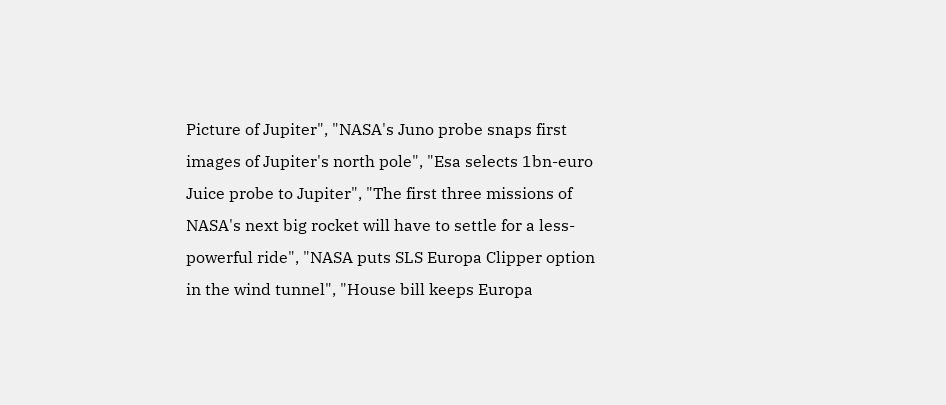Picture of Jupiter", "NASA's Juno probe snaps first images of Jupiter's north pole", "Esa selects 1bn-euro Juice probe to Jupiter", "The first three missions of NASA's next big rocket will have to settle for a less-powerful ride", "NASA puts SLS Europa Clipper option in the wind tunnel", "House bill keeps Europa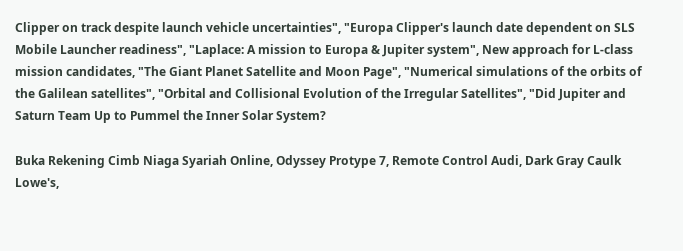Clipper on track despite launch vehicle uncertainties", "Europa Clipper's launch date dependent on SLS Mobile Launcher readiness", "Laplace: A mission to Europa & Jupiter system", New approach for L-class mission candidates, "The Giant Planet Satellite and Moon Page", "Numerical simulations of the orbits of the Galilean satellites", "Orbital and Collisional Evolution of the Irregular Satellites", "Did Jupiter and Saturn Team Up to Pummel the Inner Solar System?

Buka Rekening Cimb Niaga Syariah Online, Odyssey Protype 7, Remote Control Audi, Dark Gray Caulk Lowe's,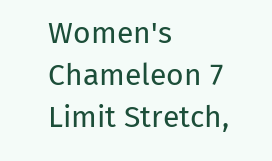Women's Chameleon 7 Limit Stretch,